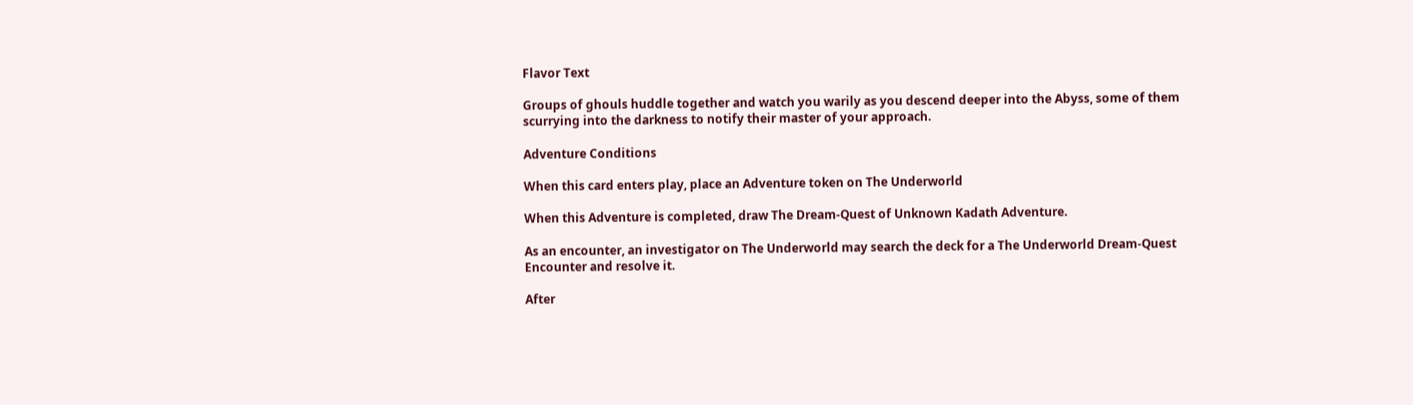Flavor Text

Groups of ghouls huddle together and watch you warily as you descend deeper into the Abyss, some of them scurrying into the darkness to notify their master of your approach.

Adventure Conditions

When this card enters play, place an Adventure token on The Underworld

When this Adventure is completed, draw The Dream-Quest of Unknown Kadath Adventure.

As an encounter, an investigator on The Underworld may search the deck for a The Underworld Dream-Quest Encounter and resolve it.

After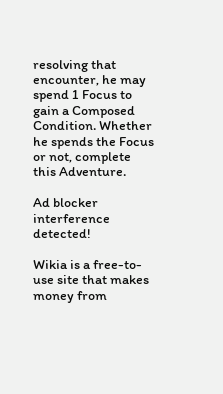resolving that encounter, he may spend 1 Focus to gain a Composed Condition. Whether he spends the Focus or not, complete this Adventure.

Ad blocker interference detected!

Wikia is a free-to-use site that makes money from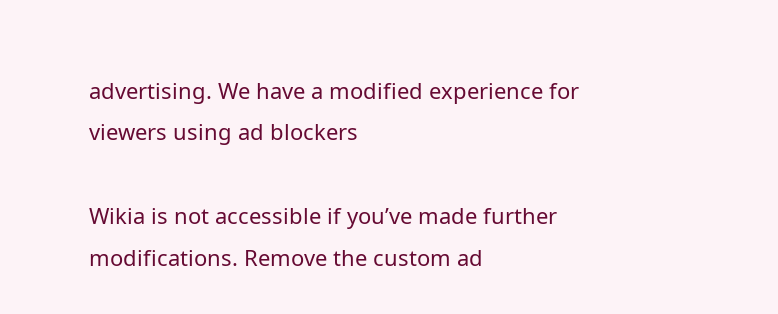advertising. We have a modified experience for viewers using ad blockers

Wikia is not accessible if you’ve made further modifications. Remove the custom ad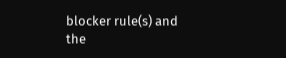blocker rule(s) and the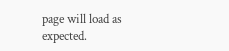page will load as expected.